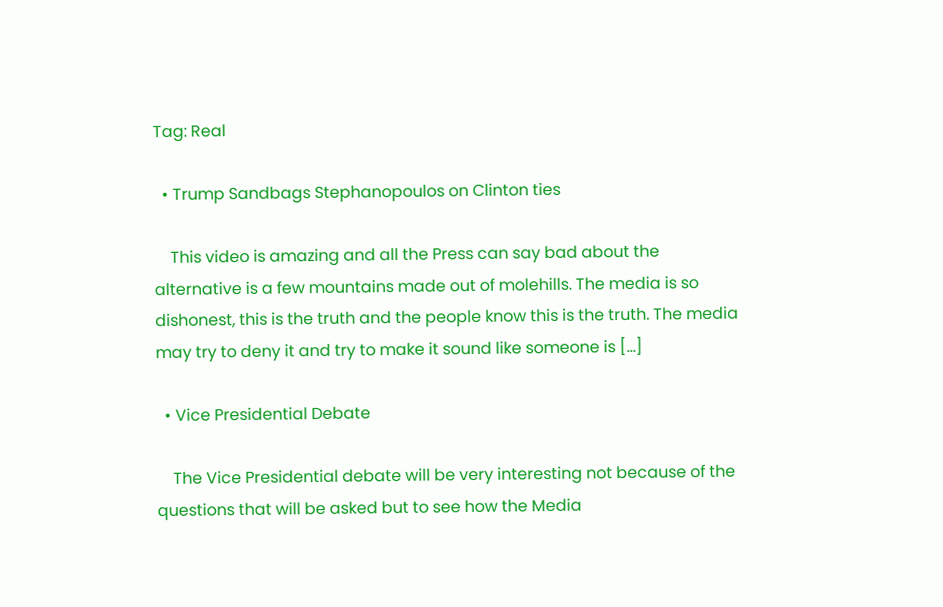Tag: Real

  • Trump Sandbags Stephanopoulos on Clinton ties

    This video is amazing and all the Press can say bad about the alternative is a few mountains made out of molehills. The media is so dishonest, this is the truth and the people know this is the truth. The media may try to deny it and try to make it sound like someone is […]

  • Vice Presidential Debate

    The Vice Presidential debate will be very interesting not because of the questions that will be asked but to see how the Media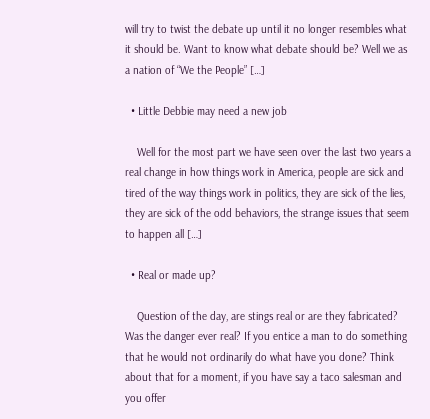will try to twist the debate up until it no longer resembles what it should be. Want to know what debate should be? Well we as a nation of “We the People” […]

  • Little Debbie may need a new job

    Well for the most part we have seen over the last two years a real change in how things work in America, people are sick and tired of the way things work in politics, they are sick of the lies, they are sick of the odd behaviors, the strange issues that seem to happen all […]

  • Real or made up?

    Question of the day, are stings real or are they fabricated? Was the danger ever real? If you entice a man to do something that he would not ordinarily do what have you done? Think about that for a moment, if you have say a taco salesman and you offer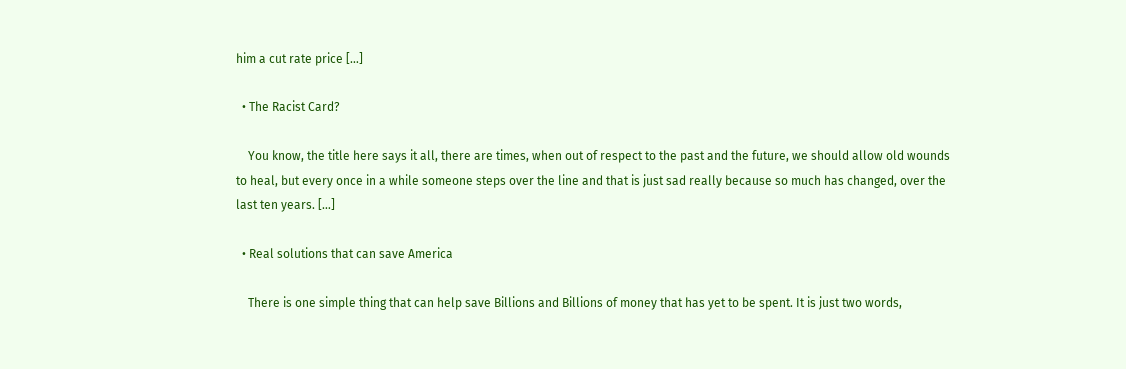him a cut rate price […]

  • The Racist Card?

    You know, the title here says it all, there are times, when out of respect to the past and the future, we should allow old wounds to heal, but every once in a while someone steps over the line and that is just sad really because so much has changed, over the last ten years. […]

  • Real solutions that can save America

    There is one simple thing that can help save Billions and Billions of money that has yet to be spent. It is just two words,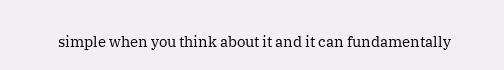simple when you think about it and it can fundamentally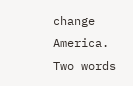change America. Two words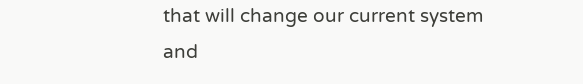that will change our current system and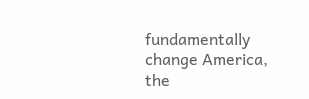fundamentally change America, the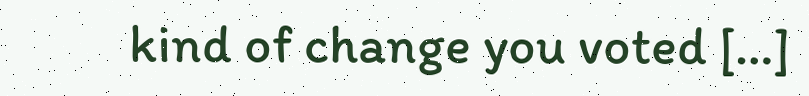kind of change you voted […]